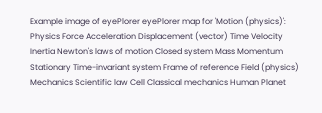Example image of eyePlorer eyePlorer map for 'Motion (physics)': Physics Force Acceleration Displacement (vector) Time Velocity Inertia Newton's laws of motion Closed system Mass Momentum Stationary Time-invariant system Frame of reference Field (physics) Mechanics Scientific law Cell Classical mechanics Human Planet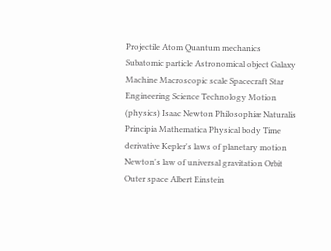Projectile Atom Quantum mechanics Subatomic particle Astronomical object Galaxy Machine Macroscopic scale Spacecraft Star Engineering Science Technology Motion (physics) Isaac Newton Philosophiæ Naturalis Principia Mathematica Physical body Time derivative Kepler's laws of planetary motion Newton's law of universal gravitation Orbit Outer space Albert Einstein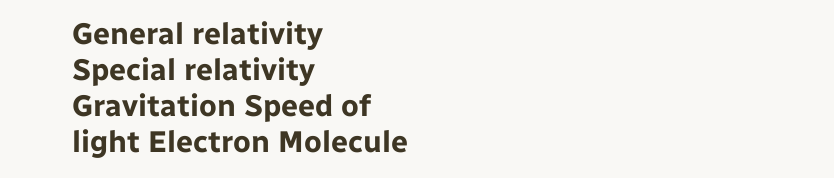General relativity Special relativity Gravitation Speed of light Electron Molecule